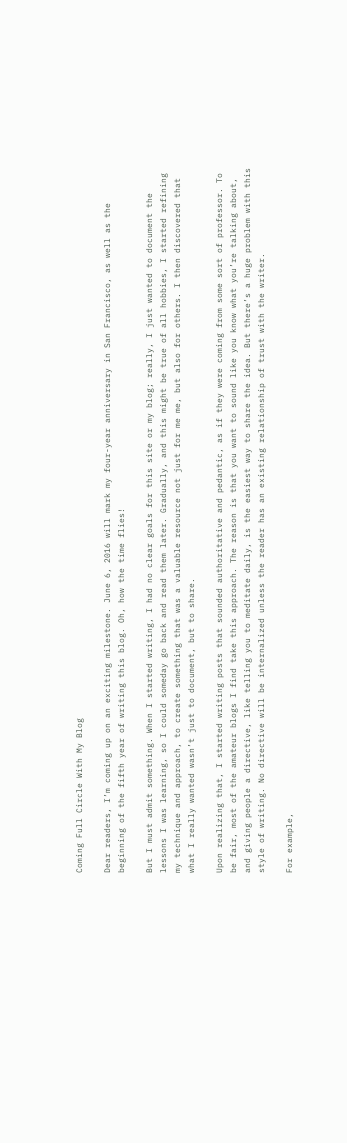Coming Full Circle With My Blog

Dear readers, I’m coming up on an exciting milestone. June 6, 2016 will mark my four-year anniversary in San Francisco, as well as the beginning of the fifth year of writing this blog. Oh, how the time flies!

But I must admit something. When I started writing, I had no clear goals for this site or my blog; really, I just wanted to document the lessons I was learning, so I could someday go back and read them later. Gradually, and this might be true of all hobbies, I started refining my technique and approach, to create something that was a valuable resource not just for me me, but also for others. I then discovered that what I really wanted wasn’t just to document, but to share.

Upon realizing that, I started writing posts that sounded authoritative and pedantic, as if they were coming from some sort of professor. To be fair, most of the amateur blogs I find take this approach. The reason is that you want to sound like you know what you’re talking about, and giving people a directive, like telling you to meditate daily, is the easiest way to share the idea. But there’s a huge problem with this style of writing. No directive will be internalized unless the reader has an existing relationship of trust with the writer.

For example,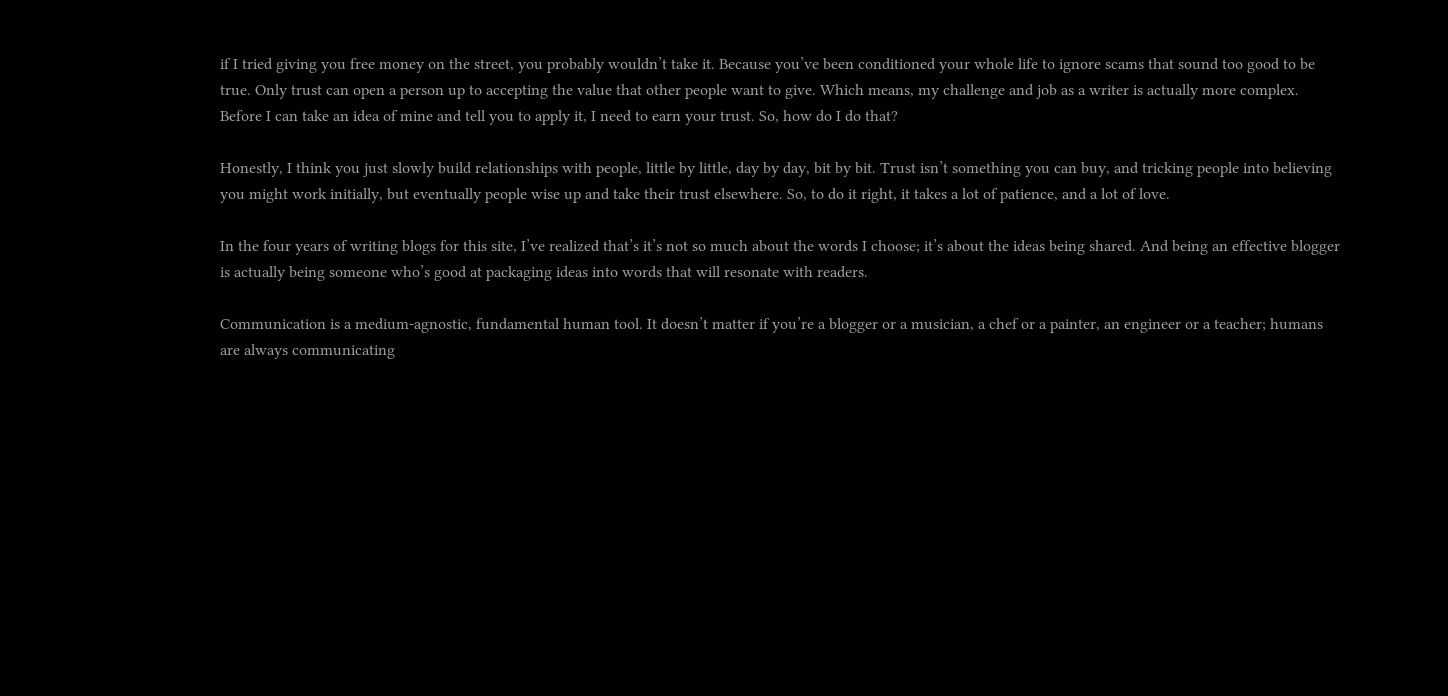if I tried giving you free money on the street, you probably wouldn’t take it. Because you’ve been conditioned your whole life to ignore scams that sound too good to be true. Only trust can open a person up to accepting the value that other people want to give. Which means, my challenge and job as a writer is actually more complex. Before I can take an idea of mine and tell you to apply it, I need to earn your trust. So, how do I do that?

Honestly, I think you just slowly build relationships with people, little by little, day by day, bit by bit. Trust isn’t something you can buy, and tricking people into believing you might work initially, but eventually people wise up and take their trust elsewhere. So, to do it right, it takes a lot of patience, and a lot of love.

In the four years of writing blogs for this site, I’ve realized that’s it’s not so much about the words I choose; it’s about the ideas being shared. And being an effective blogger is actually being someone who’s good at packaging ideas into words that will resonate with readers.

Communication is a medium-agnostic, fundamental human tool. It doesn’t matter if you’re a blogger or a musician, a chef or a painter, an engineer or a teacher; humans are always communicating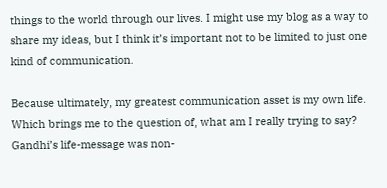things to the world through our lives. I might use my blog as a way to share my ideas, but I think it’s important not to be limited to just one kind of communication.

Because ultimately, my greatest communication asset is my own life. Which brings me to the question of, what am I really trying to say? Gandhi’s life-message was non-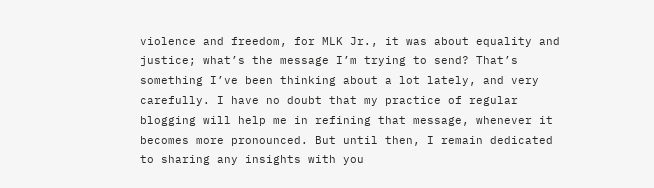violence and freedom, for MLK Jr., it was about equality and justice; what’s the message I’m trying to send? That’s something I’ve been thinking about a lot lately, and very carefully. I have no doubt that my practice of regular blogging will help me in refining that message, whenever it becomes more pronounced. But until then, I remain dedicated to sharing any insights with you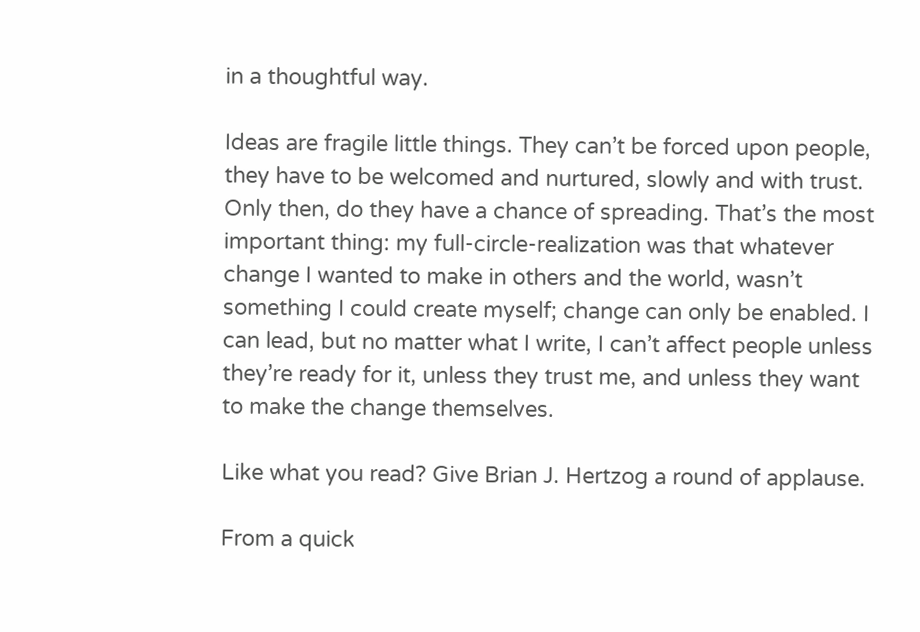in a thoughtful way.

Ideas are fragile little things. They can’t be forced upon people, they have to be welcomed and nurtured, slowly and with trust. Only then, do they have a chance of spreading. That’s the most important thing: my full-circle-realization was that whatever change I wanted to make in others and the world, wasn’t something I could create myself; change can only be enabled. I can lead, but no matter what I write, I can’t affect people unless they’re ready for it, unless they trust me, and unless they want to make the change themselves.

Like what you read? Give Brian J. Hertzog a round of applause.

From a quick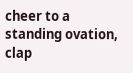cheer to a standing ovation, clap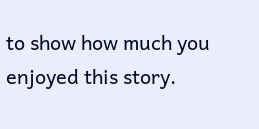to show how much you enjoyed this story.